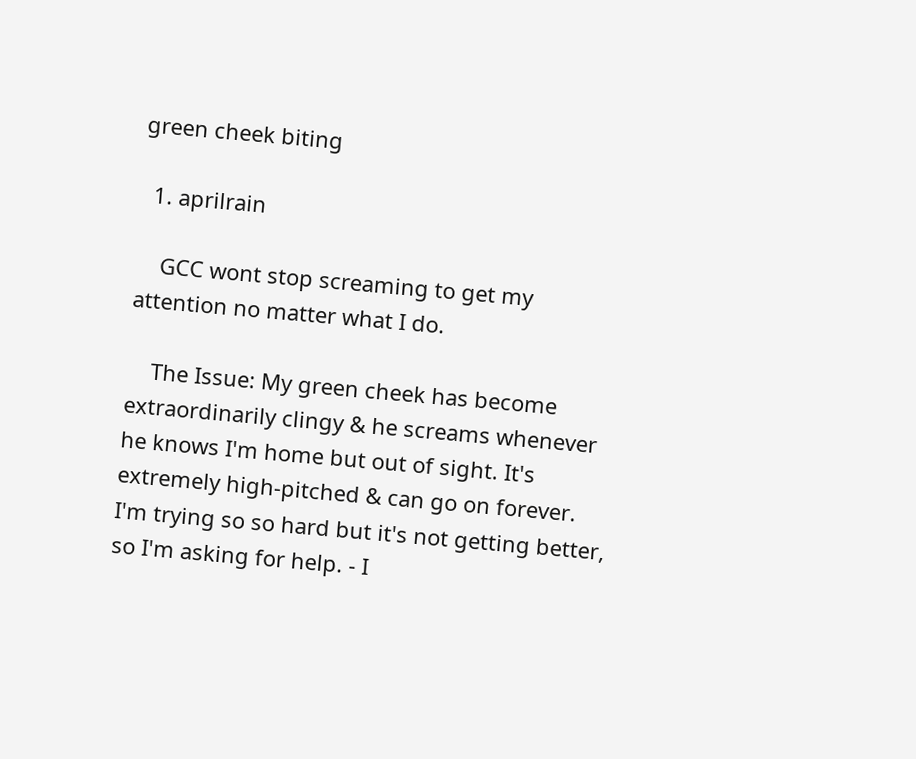green cheek biting

  1. aprilrain

    GCC wont stop screaming to get my attention no matter what I do.

    The Issue: My green cheek has become extraordinarily clingy & he screams whenever he knows I'm home but out of sight. It's extremely high-pitched & can go on forever. I'm trying so so hard but it's not getting better, so I'm asking for help. - I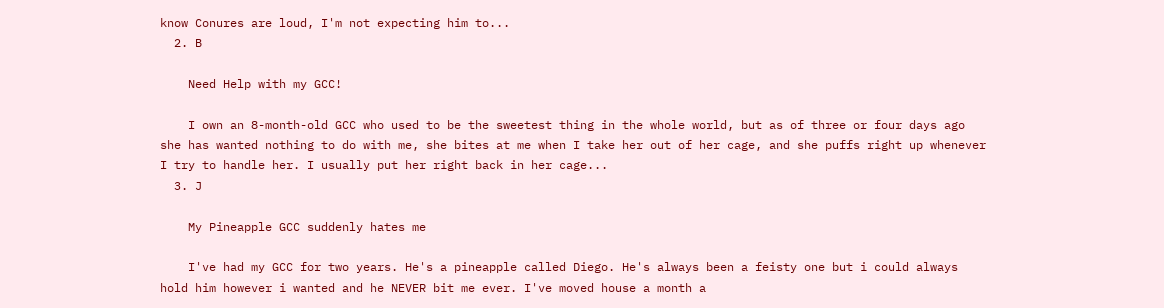know Conures are loud, I'm not expecting him to...
  2. B

    Need Help with my GCC!

    I own an 8-month-old GCC who used to be the sweetest thing in the whole world, but as of three or four days ago she has wanted nothing to do with me, she bites at me when I take her out of her cage, and she puffs right up whenever I try to handle her. I usually put her right back in her cage...
  3. J

    My Pineapple GCC suddenly hates me

    I've had my GCC for two years. He's a pineapple called Diego. He's always been a feisty one but i could always hold him however i wanted and he NEVER bit me ever. I've moved house a month a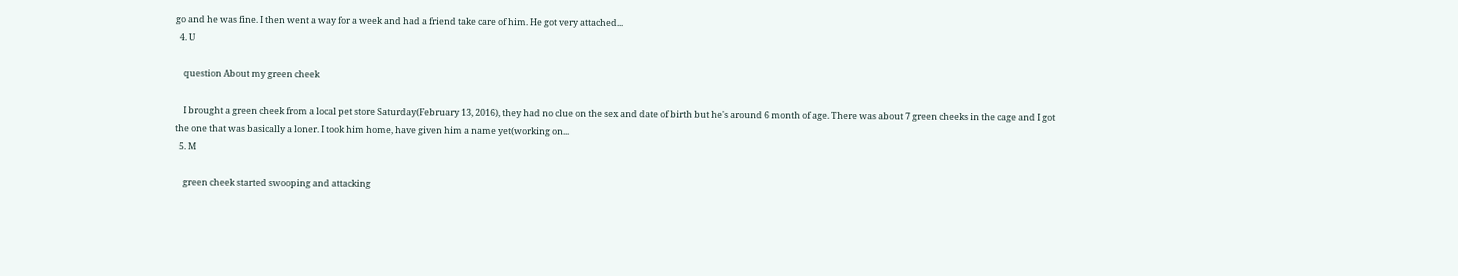go and he was fine. I then went a way for a week and had a friend take care of him. He got very attached...
  4. U

    question About my green cheek

    I brought a green cheek from a local pet store Saturday(February 13, 2016), they had no clue on the sex and date of birth but he's around 6 month of age. There was about 7 green cheeks in the cage and I got the one that was basically a loner. I took him home, have given him a name yet(working on...
  5. M

    green cheek started swooping and attacking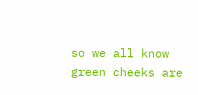so we all know green cheeks are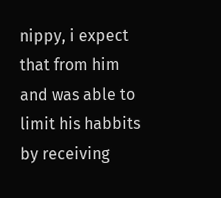nippy, i expect that from him and was able to limit his habbits by receiving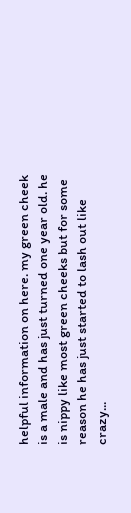helpful information on here. my green cheek is a male and has just turned one year old. he is nippy like most green cheeks but for some reason he has just started to lash out like crazy...